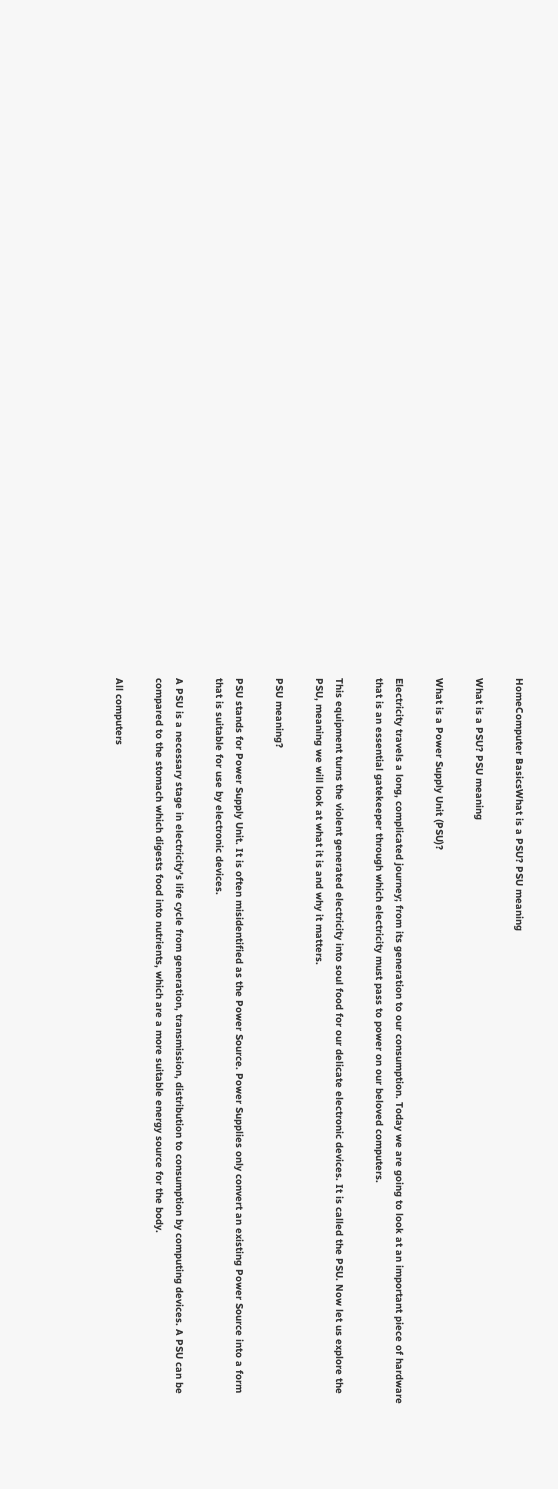HomeComputer BasicsWhat is a PSU? PSU meaning

What is a PSU? PSU meaning

What is a Power Supply Unit (PSU)?

Electricity travels a long, complicated journey; from its generation to our consumption. Today we are going to look at an important piece of hardware that is an essential gatekeeper through which electricity must pass to power on our beloved computers.

This equipment turns the violent generated electricity into soul food for our delicate electronic devices. It is called the PSU. Now let us explore the PSU, meaning we will look at what it is and why it matters.

PSU meaning?

PSU stands for Power Supply Unit. It is often misidentified as the Power Source. Power Supplies only convert an existing Power Source into a form that is suitable for use by electronic devices.

A PSU is a necessary stage in electricity’s life cycle from generation, transmission, distribution to consumption by computing devices. A PSU can be compared to the stomach which digests food into nutrients, which are a more suitable energy source for the body.

All computers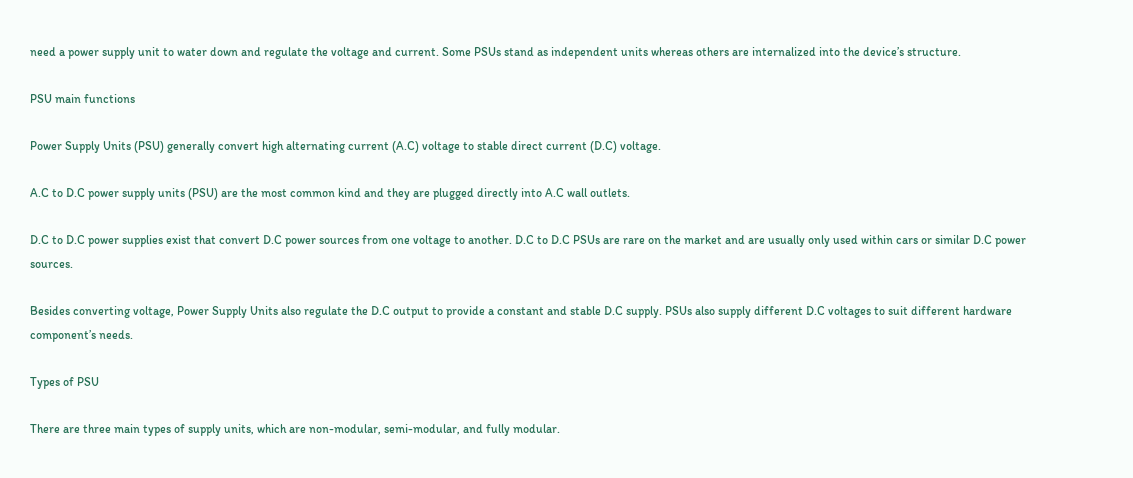need a power supply unit to water down and regulate the voltage and current. Some PSUs stand as independent units whereas others are internalized into the device’s structure.

PSU main functions

Power Supply Units (PSU) generally convert high alternating current (A.C) voltage to stable direct current (D.C) voltage.

A.C to D.C power supply units (PSU) are the most common kind and they are plugged directly into A.C wall outlets.

D.C to D.C power supplies exist that convert D.C power sources from one voltage to another. D.C to D.C PSUs are rare on the market and are usually only used within cars or similar D.C power sources.

Besides converting voltage, Power Supply Units also regulate the D.C output to provide a constant and stable D.C supply. PSUs also supply different D.C voltages to suit different hardware component’s needs.

Types of PSU

There are three main types of supply units, which are non-modular, semi-modular, and fully modular.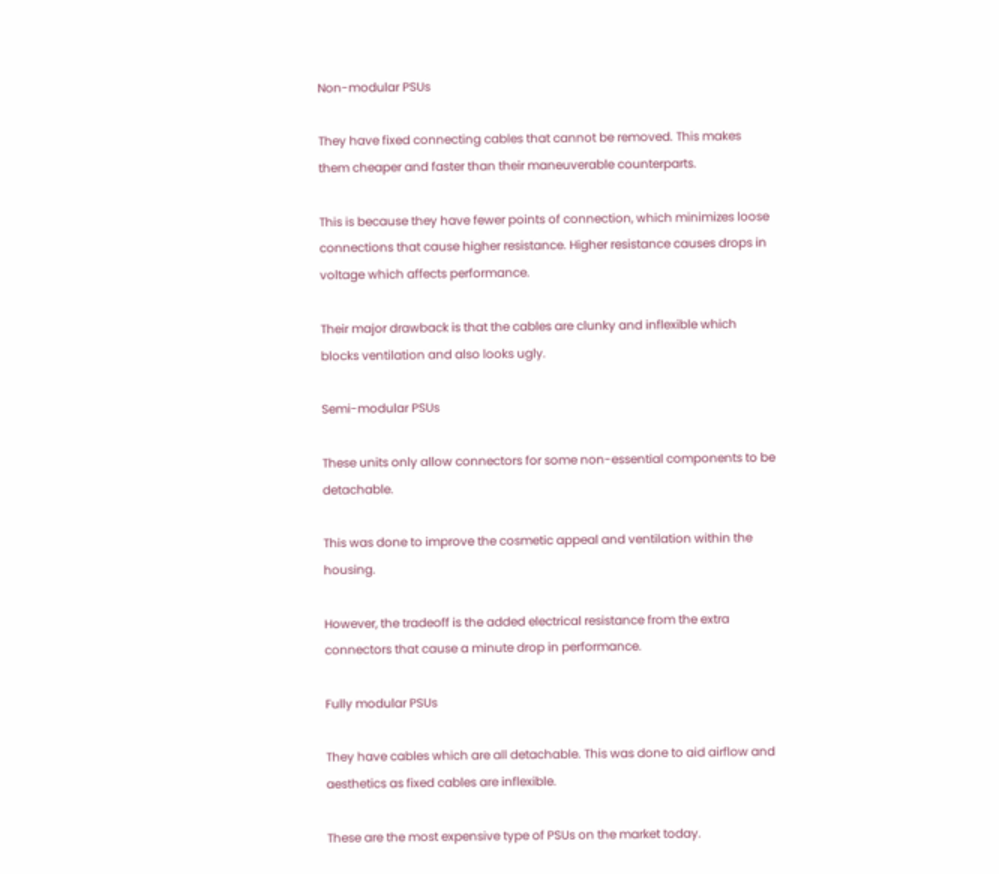Non-modular PSUs

They have fixed connecting cables that cannot be removed. This makes them cheaper and faster than their maneuverable counterparts.

This is because they have fewer points of connection, which minimizes loose connections that cause higher resistance. Higher resistance causes drops in voltage which affects performance.

Their major drawback is that the cables are clunky and inflexible which blocks ventilation and also looks ugly.

Semi-modular PSUs

These units only allow connectors for some non-essential components to be detachable.

This was done to improve the cosmetic appeal and ventilation within the housing.

However, the tradeoff is the added electrical resistance from the extra connectors that cause a minute drop in performance.

Fully modular PSUs

They have cables which are all detachable. This was done to aid airflow and aesthetics as fixed cables are inflexible.

These are the most expensive type of PSUs on the market today.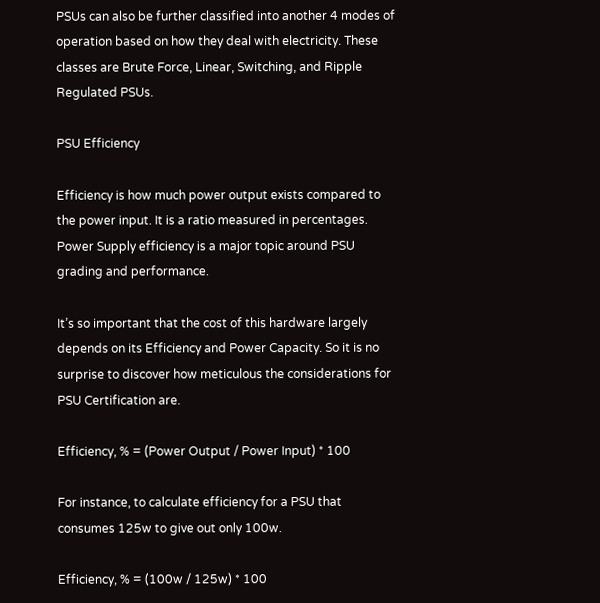PSUs can also be further classified into another 4 modes of operation based on how they deal with electricity. These classes are Brute Force, Linear, Switching, and Ripple Regulated PSUs.

PSU Efficiency

Efficiency is how much power output exists compared to the power input. It is a ratio measured in percentages. Power Supply efficiency is a major topic around PSU grading and performance.

It’s so important that the cost of this hardware largely depends on its Efficiency and Power Capacity. So it is no surprise to discover how meticulous the considerations for PSU Certification are.

Efficiency, % = (Power Output / Power Input) * 100

For instance, to calculate efficiency for a PSU that consumes 125w to give out only 100w.

Efficiency, % = (100w / 125w) * 100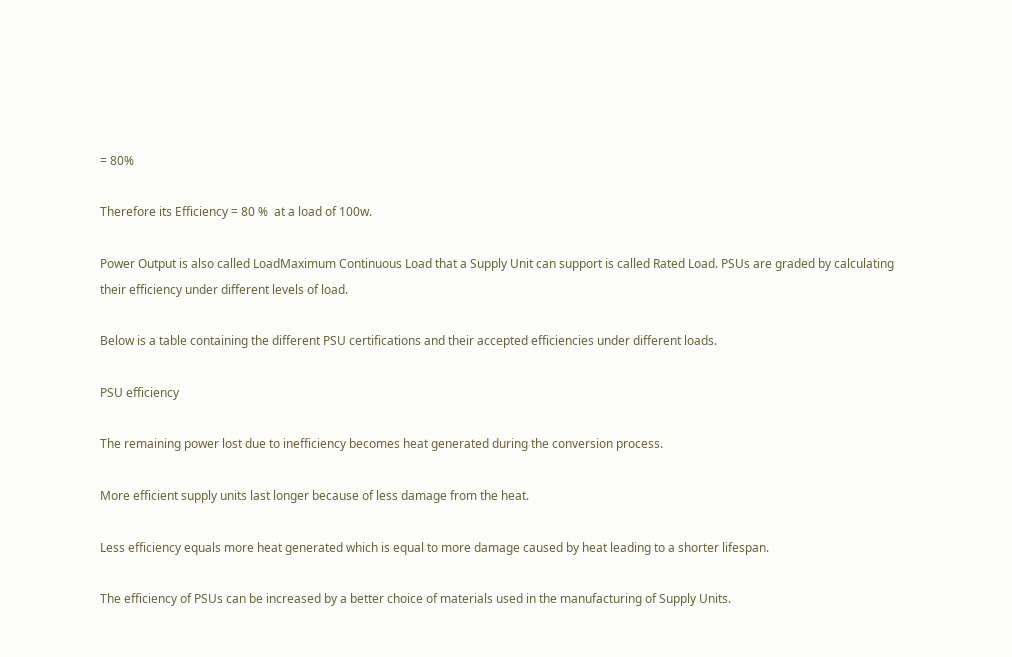= 80%

Therefore its Efficiency = 80 %  at a load of 100w.

Power Output is also called LoadMaximum Continuous Load that a Supply Unit can support is called Rated Load. PSUs are graded by calculating their efficiency under different levels of load.

Below is a table containing the different PSU certifications and their accepted efficiencies under different loads.

PSU efficiency

The remaining power lost due to inefficiency becomes heat generated during the conversion process.

More efficient supply units last longer because of less damage from the heat.

Less efficiency equals more heat generated which is equal to more damage caused by heat leading to a shorter lifespan.

The efficiency of PSUs can be increased by a better choice of materials used in the manufacturing of Supply Units.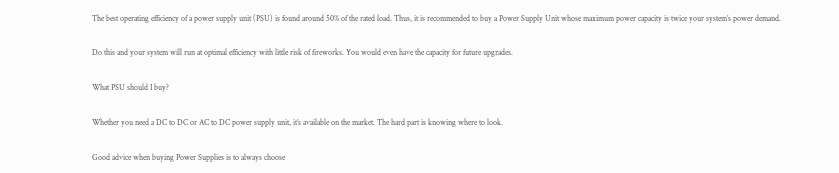The best operating efficiency of a power supply unit (PSU) is found around 50% of the rated load. Thus, it is recommended to buy a Power Supply Unit whose maximum power capacity is twice your system’s power demand.

Do this and your system will run at optimal efficiency with little risk of fireworks. You would even have the capacity for future upgrades.

What PSU should I buy?

Whether you need a DC to DC or AC to DC power supply unit, it’s available on the market. The hard part is knowing where to look.

Good advice when buying Power Supplies is to always choose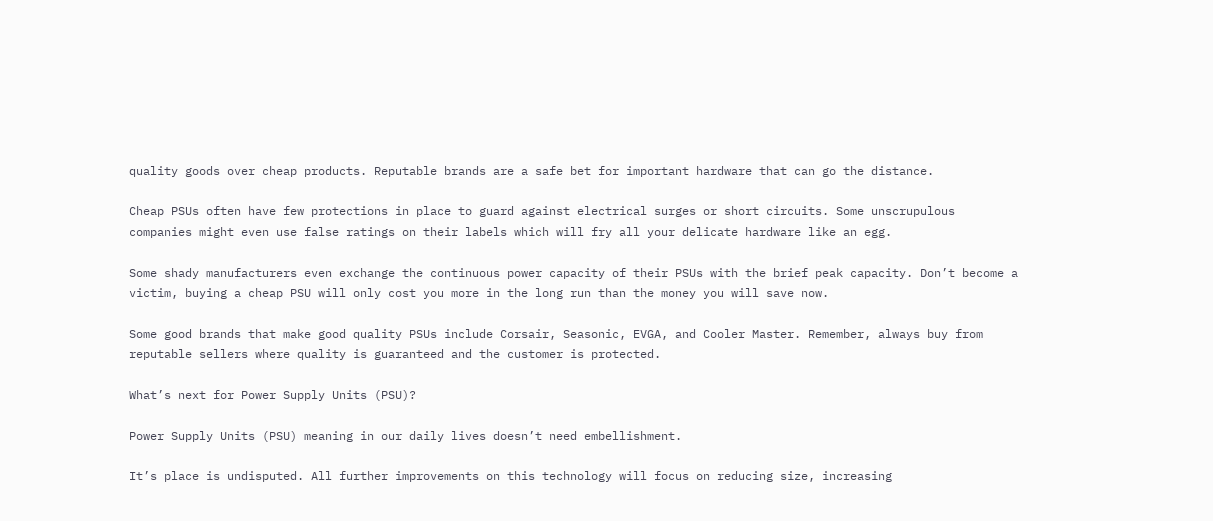quality goods over cheap products. Reputable brands are a safe bet for important hardware that can go the distance.

Cheap PSUs often have few protections in place to guard against electrical surges or short circuits. Some unscrupulous companies might even use false ratings on their labels which will fry all your delicate hardware like an egg.

Some shady manufacturers even exchange the continuous power capacity of their PSUs with the brief peak capacity. Don’t become a victim, buying a cheap PSU will only cost you more in the long run than the money you will save now.

Some good brands that make good quality PSUs include Corsair, Seasonic, EVGA, and Cooler Master. Remember, always buy from reputable sellers where quality is guaranteed and the customer is protected.

What’s next for Power Supply Units (PSU)?

Power Supply Units (PSU) meaning in our daily lives doesn’t need embellishment.

It’s place is undisputed. All further improvements on this technology will focus on reducing size, increasing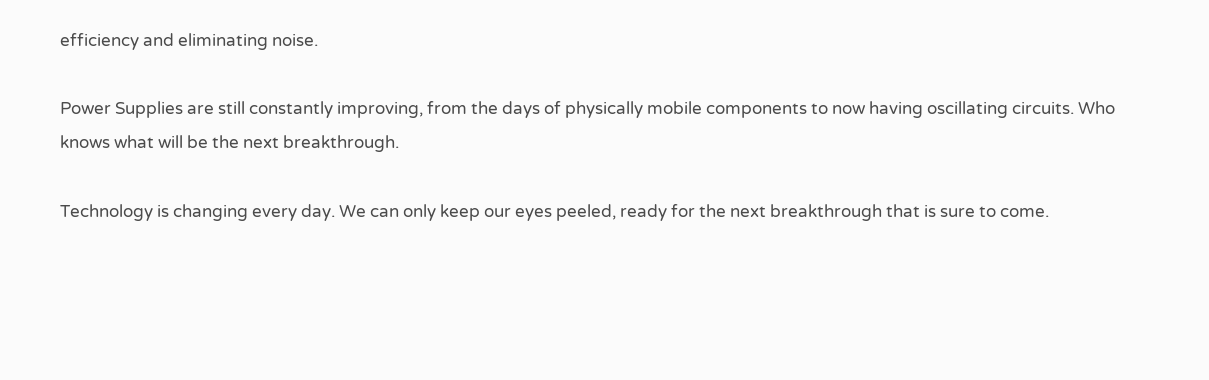efficiency and eliminating noise.

Power Supplies are still constantly improving, from the days of physically mobile components to now having oscillating circuits. Who knows what will be the next breakthrough.

Technology is changing every day. We can only keep our eyes peeled, ready for the next breakthrough that is sure to come.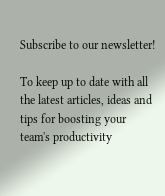Subscribe to our newsletter!

To keep up to date with all the latest articles, ideas and tips for boosting your team's productivity